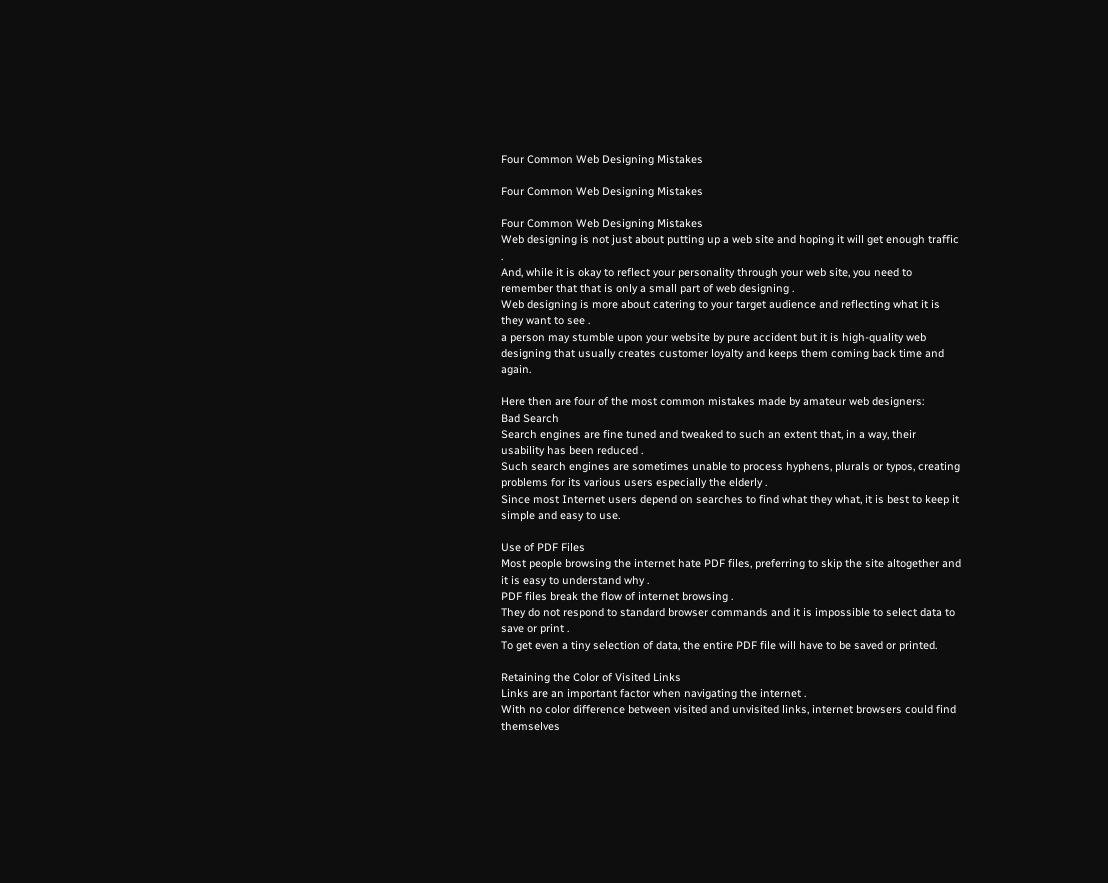Four Common Web Designing Mistakes

Four Common Web Designing Mistakes

Four Common Web Designing Mistakes
Web designing is not just about putting up a web site and hoping it will get enough traffic .
And, while it is okay to reflect your personality through your web site, you need to remember that that is only a small part of web designing .
Web designing is more about catering to your target audience and reflecting what it is they want to see .
a person may stumble upon your website by pure accident but it is high-quality web designing that usually creates customer loyalty and keeps them coming back time and again.

Here then are four of the most common mistakes made by amateur web designers:
Bad Search
Search engines are fine tuned and tweaked to such an extent that, in a way, their usability has been reduced .
Such search engines are sometimes unable to process hyphens, plurals or typos, creating problems for its various users especially the elderly .
Since most Internet users depend on searches to find what they what, it is best to keep it simple and easy to use.

Use of PDF Files
Most people browsing the internet hate PDF files, preferring to skip the site altogether and it is easy to understand why .
PDF files break the flow of internet browsing .
They do not respond to standard browser commands and it is impossible to select data to save or print .
To get even a tiny selection of data, the entire PDF file will have to be saved or printed.

Retaining the Color of Visited Links
Links are an important factor when navigating the internet .
With no color difference between visited and unvisited links, internet browsers could find themselves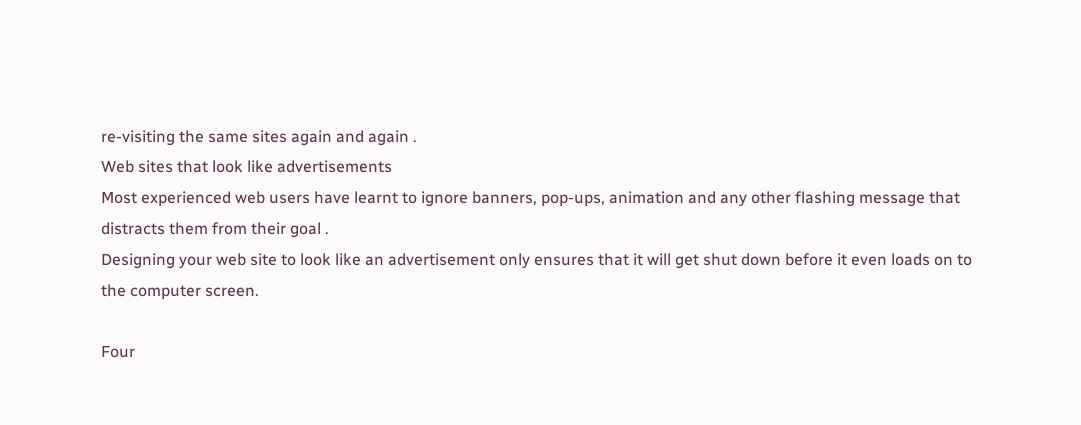re-visiting the same sites again and again .
Web sites that look like advertisements
Most experienced web users have learnt to ignore banners, pop-ups, animation and any other flashing message that distracts them from their goal .
Designing your web site to look like an advertisement only ensures that it will get shut down before it even loads on to the computer screen.

Four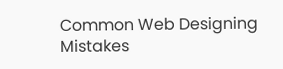Common Web Designing Mistakes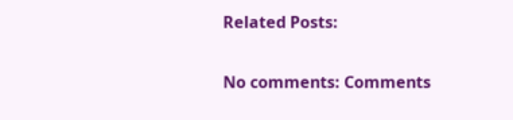Related Posts:

No comments: Comments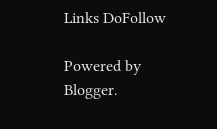Links DoFollow

Powered by Blogger.